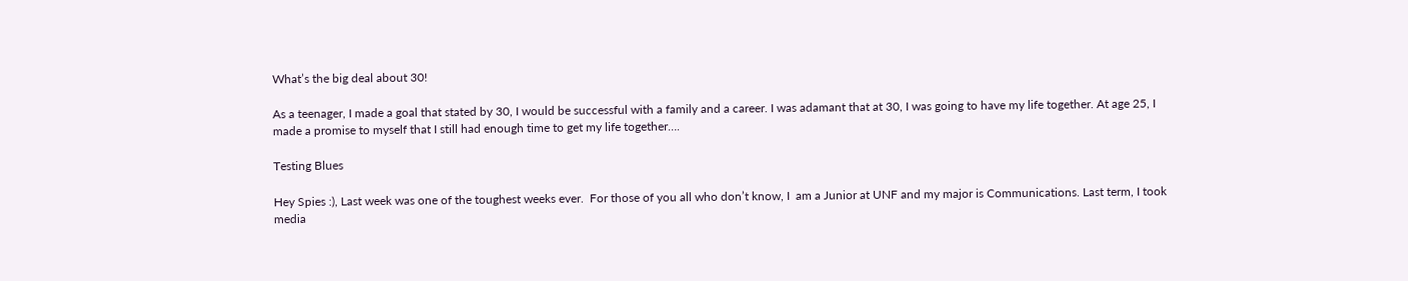What’s the big deal about 30!

As a teenager, I made a goal that stated by 30, I would be successful with a family and a career. I was adamant that at 30, I was going to have my life together. At age 25, I made a promise to myself that I still had enough time to get my life together….

Testing Blues

Hey Spies :), Last week was one of the toughest weeks ever.  For those of you all who don’t know, I  am a Junior at UNF and my major is Communications. Last term, I took media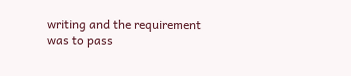writing and the requirement was to pass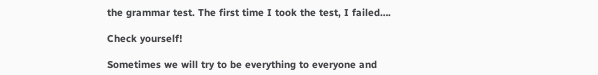the grammar test. The first time I took the test, I failed….

Check yourself!

Sometimes we will try to be everything to everyone and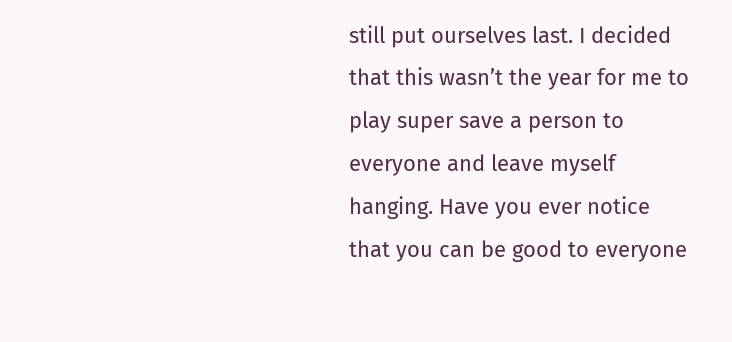still put ourselves last. I decided that this wasn’t the year for me to play super save a person to everyone and leave myself hanging. Have you ever notice that you can be good to everyone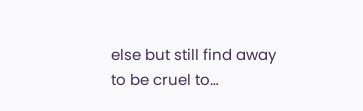else but still find away to be cruel to…